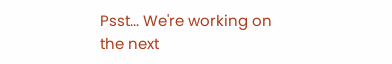Psst... We're working on the next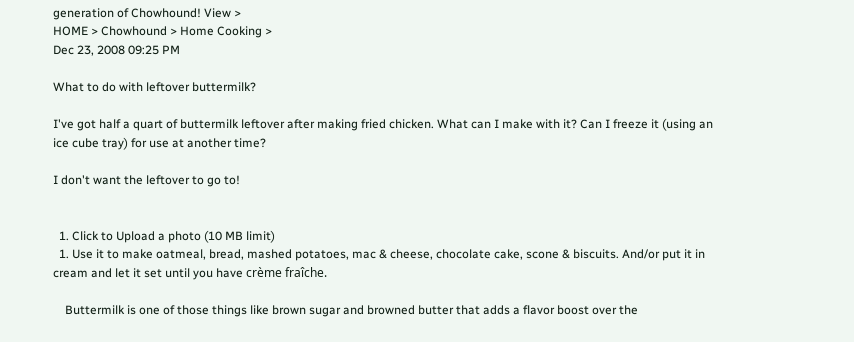generation of Chowhound! View >
HOME > Chowhound > Home Cooking >
Dec 23, 2008 09:25 PM

What to do with leftover buttermilk?

I've got half a quart of buttermilk leftover after making fried chicken. What can I make with it? Can I freeze it (using an ice cube tray) for use at another time?

I don't want the leftover to go to!


  1. Click to Upload a photo (10 MB limit)
  1. Use it to make oatmeal, bread, mashed potatoes, mac & cheese, chocolate cake, scone & biscuits. And/or put it in cream and let it set until you have crème fraîche.

    Buttermilk is one of those things like brown sugar and browned butter that adds a flavor boost over the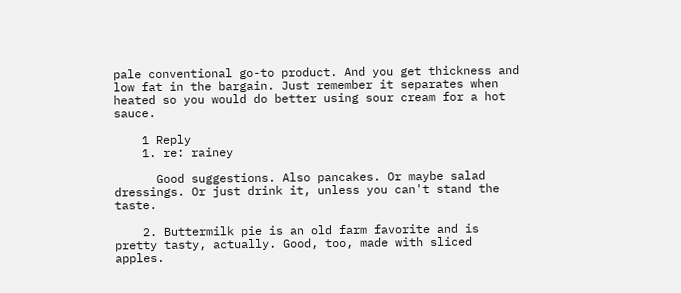pale conventional go-to product. And you get thickness and low fat in the bargain. Just remember it separates when heated so you would do better using sour cream for a hot sauce.

    1 Reply
    1. re: rainey

      Good suggestions. Also pancakes. Or maybe salad dressings. Or just drink it, unless you can't stand the taste.

    2. Buttermilk pie is an old farm favorite and is pretty tasty, actually. Good, too, made with sliced apples.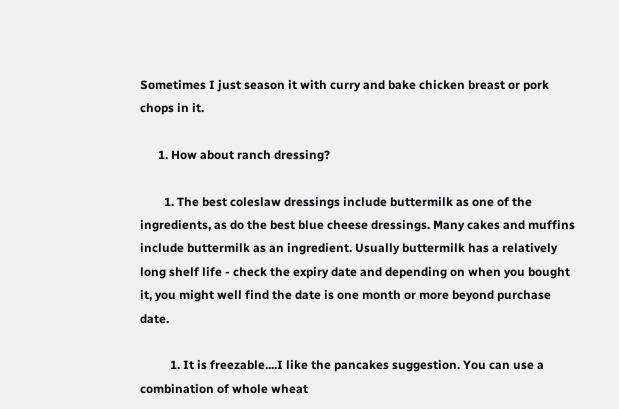Sometimes I just season it with curry and bake chicken breast or pork chops in it.

      1. How about ranch dressing?

        1. The best coleslaw dressings include buttermilk as one of the ingredients, as do the best blue cheese dressings. Many cakes and muffins include buttermilk as an ingredient. Usually buttermilk has a relatively long shelf life - check the expiry date and depending on when you bought it, you might well find the date is one month or more beyond purchase date.

          1. It is freezable....I like the pancakes suggestion. You can use a combination of whole wheat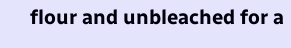flour and unbleached for a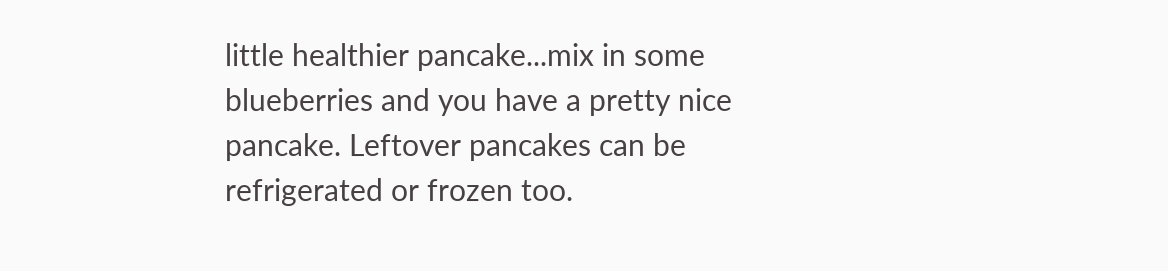little healthier pancake...mix in some blueberries and you have a pretty nice pancake. Leftover pancakes can be refrigerated or frozen too.